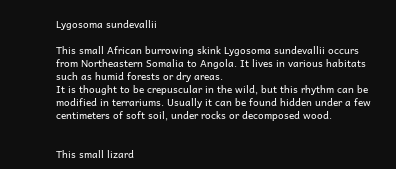Lygosoma sundevallii

This small African burrowing skink Lygosoma sundevallii occurs from Northeastern Somalia to Angola. It lives in various habitats such as humid forests or dry areas.
It is thought to be crepuscular in the wild, but this rhythm can be modified in terrariums. Usually it can be found hidden under a few centimeters of soft soil, under rocks or decomposed wood.


This small lizard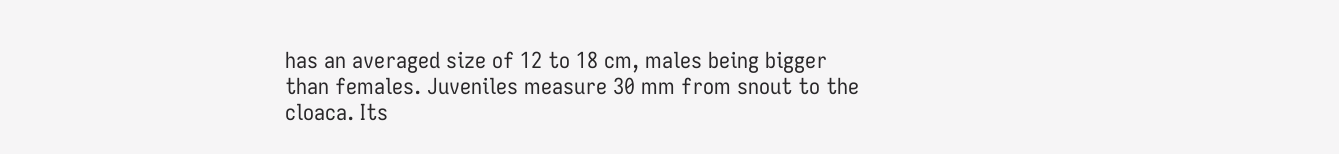has an averaged size of 12 to 18 cm, males being bigger than females. Juveniles measure 30 mm from snout to the cloaca. Its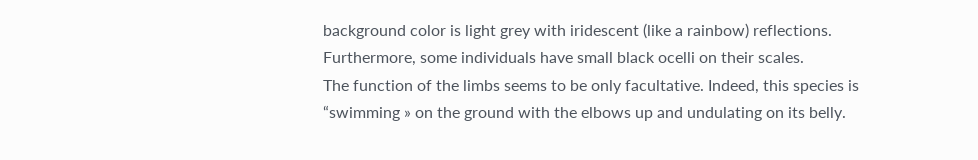background color is light grey with iridescent (like a rainbow) reflections. Furthermore, some individuals have small black ocelli on their scales.
The function of the limbs seems to be only facultative. Indeed, this species is “swimming » on the ground with the elbows up and undulating on its belly.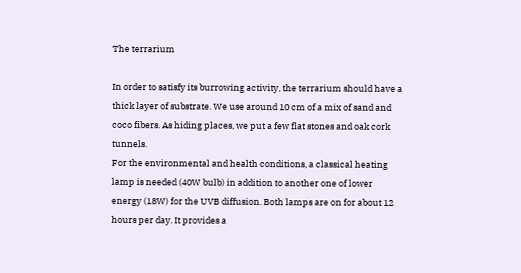The terrarium

In order to satisfy its burrowing activity, the terrarium should have a thick layer of substrate. We use around 10 cm of a mix of sand and coco fibers. As hiding places, we put a few flat stones and oak cork tunnels.
For the environmental and health conditions, a classical heating lamp is needed (40W bulb) in addition to another one of lower energy (18W) for the UVB diffusion. Both lamps are on for about 12 hours per day. It provides a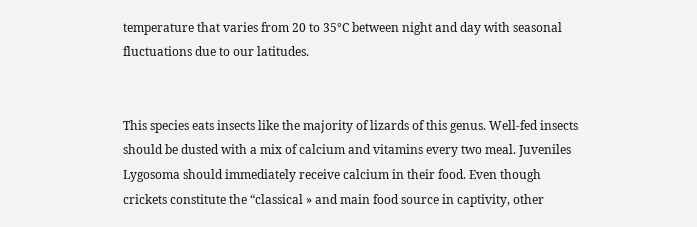temperature that varies from 20 to 35°C between night and day with seasonal fluctuations due to our latitudes.


This species eats insects like the majority of lizards of this genus. Well-fed insects should be dusted with a mix of calcium and vitamins every two meal. Juveniles Lygosoma should immediately receive calcium in their food. Even though crickets constitute the “classical » and main food source in captivity, other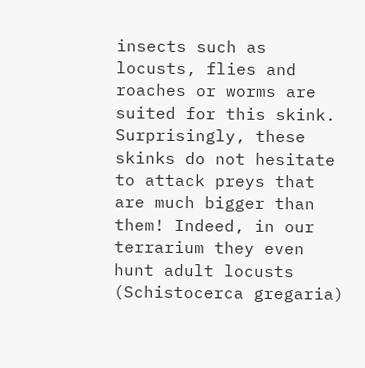insects such as locusts, flies and roaches or worms are suited for this skink.
Surprisingly, these skinks do not hesitate to attack preys that are much bigger than them! Indeed, in our terrarium they even hunt adult locusts (Schistocerca gregaria)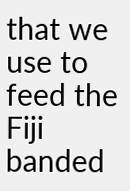that we use to feed the Fiji banded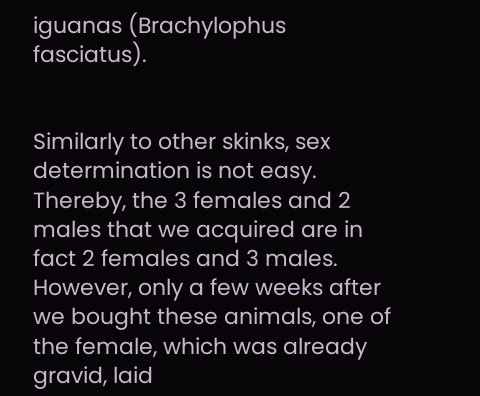iguanas (Brachylophus fasciatus).


Similarly to other skinks, sex determination is not easy. Thereby, the 3 females and 2 males that we acquired are in fact 2 females and 3 males. However, only a few weeks after we bought these animals, one of the female, which was already gravid, laid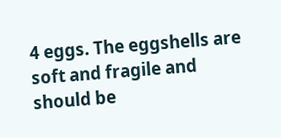4 eggs. The eggshells are soft and fragile and should be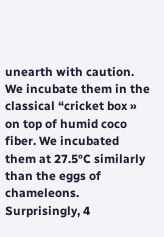unearth with caution. We incubate them in the classical “cricket box » on top of humid coco fiber. We incubated them at 27.5°C similarly than the eggs of chameleons. Surprisingly, 4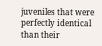juveniles that were perfectly identical than their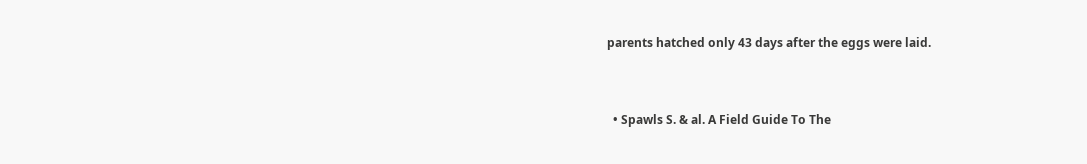parents hatched only 43 days after the eggs were laid.


  • Spawls S. & al. A Field Guide To The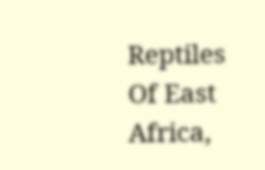Reptiles Of East Africa,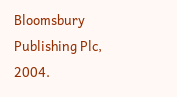Bloomsbury Publishing Plc, 2004.